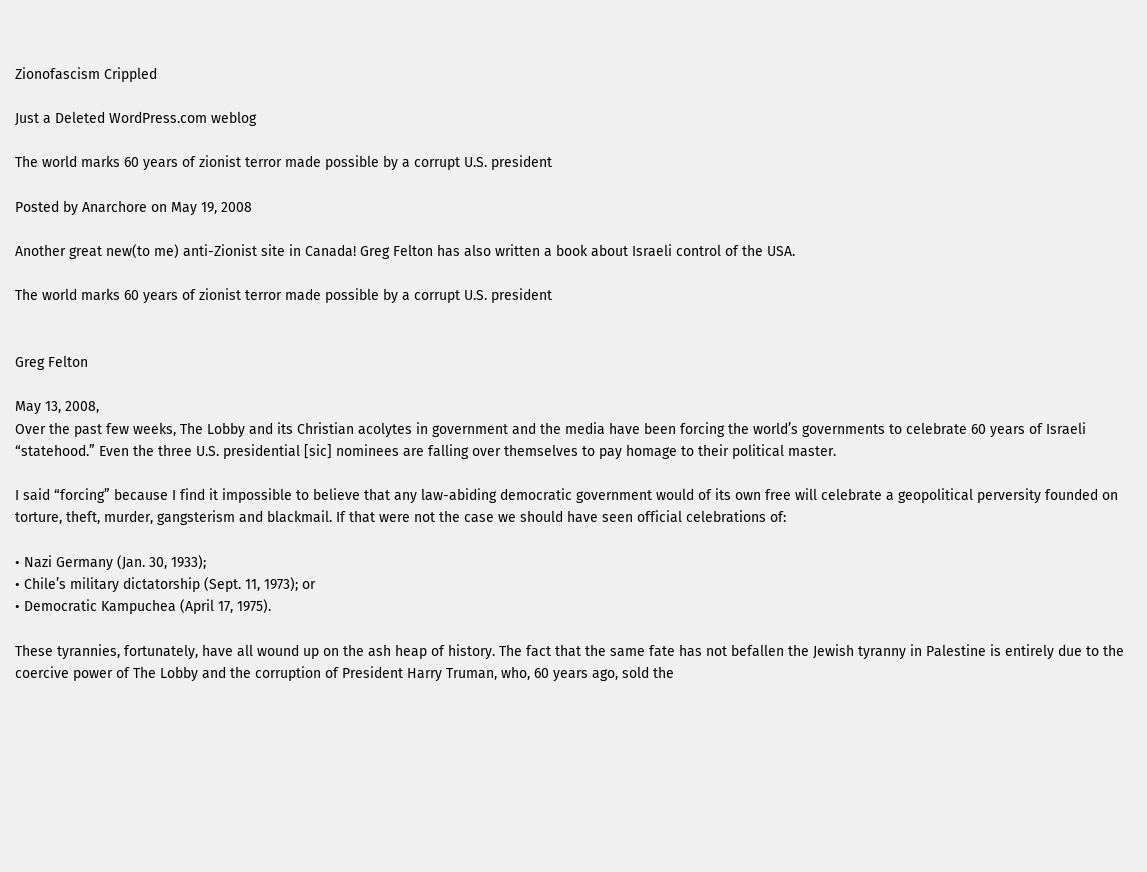Zionofascism Crippled

Just a Deleted WordPress.com weblog

The world marks 60 years of zionist terror made possible by a corrupt U.S. president

Posted by Anarchore on May 19, 2008

Another great new(to me) anti-Zionist site in Canada! Greg Felton has also written a book about Israeli control of the USA.

The world marks 60 years of zionist terror made possible by a corrupt U.S. president


Greg Felton

May 13, 2008,
Over the past few weeks, The Lobby and its Christian acolytes in government and the media have been forcing the world’s governments to celebrate 60 years of Israeli “statehood.” Even the three U.S. presidential [sic] nominees are falling over themselves to pay homage to their political master.

I said “forcing” because I find it impossible to believe that any law-abiding democratic government would of its own free will celebrate a geopolitical perversity founded on torture, theft, murder, gangsterism and blackmail. If that were not the case we should have seen official celebrations of:

• Nazi Germany (Jan. 30, 1933);
• Chile’s military dictatorship (Sept. 11, 1973); or
• Democratic Kampuchea (April 17, 1975).

These tyrannies, fortunately, have all wound up on the ash heap of history. The fact that the same fate has not befallen the Jewish tyranny in Palestine is entirely due to the coercive power of The Lobby and the corruption of President Harry Truman, who, 60 years ago, sold the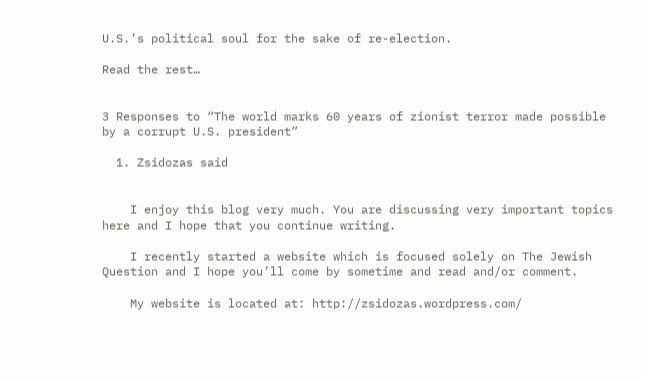U.S.’s political soul for the sake of re-election.

Read the rest…


3 Responses to “The world marks 60 years of zionist terror made possible by a corrupt U.S. president”

  1. Zsidozas said


    I enjoy this blog very much. You are discussing very important topics here and I hope that you continue writing.

    I recently started a website which is focused solely on The Jewish Question and I hope you’ll come by sometime and read and/or comment.

    My website is located at: http://zsidozas.wordpress.com/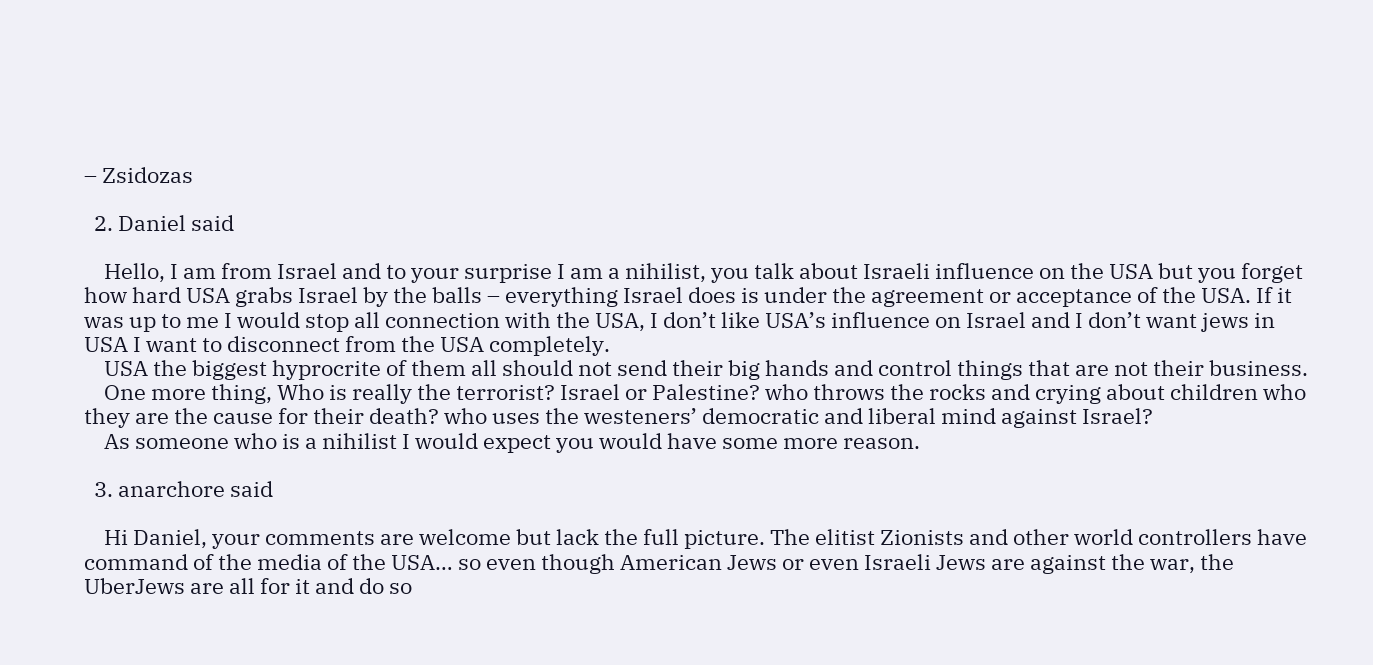– Zsidozas

  2. Daniel said

    Hello, I am from Israel and to your surprise I am a nihilist, you talk about Israeli influence on the USA but you forget how hard USA grabs Israel by the balls – everything Israel does is under the agreement or acceptance of the USA. If it was up to me I would stop all connection with the USA, I don’t like USA’s influence on Israel and I don’t want jews in USA I want to disconnect from the USA completely.
    USA the biggest hyprocrite of them all should not send their big hands and control things that are not their business.
    One more thing, Who is really the terrorist? Israel or Palestine? who throws the rocks and crying about children who they are the cause for their death? who uses the westeners’ democratic and liberal mind against Israel?
    As someone who is a nihilist I would expect you would have some more reason.

  3. anarchore said

    Hi Daniel, your comments are welcome but lack the full picture. The elitist Zionists and other world controllers have command of the media of the USA… so even though American Jews or even Israeli Jews are against the war, the UberJews are all for it and do so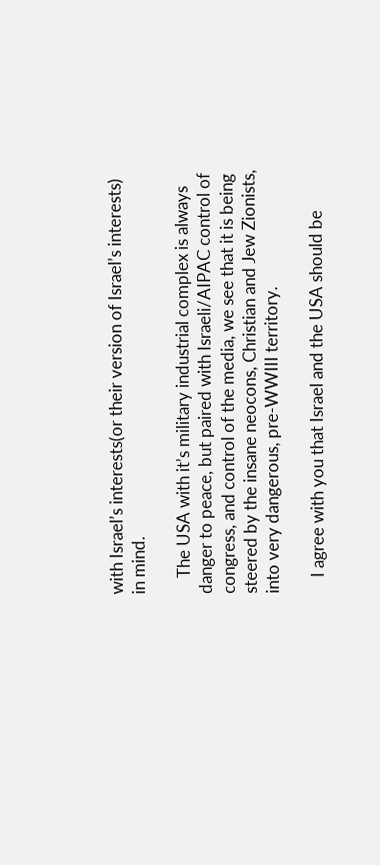with Israel’s interests(or their version of Israel’s interests) in mind.

    The USA with it’s military industrial complex is always danger to peace, but paired with Israeli/AIPAC control of congress, and control of the media, we see that it is being steered by the insane neocons, Christian and Jew Zionists, into very dangerous, pre-WWIII territory.

    I agree with you that Israel and the USA should be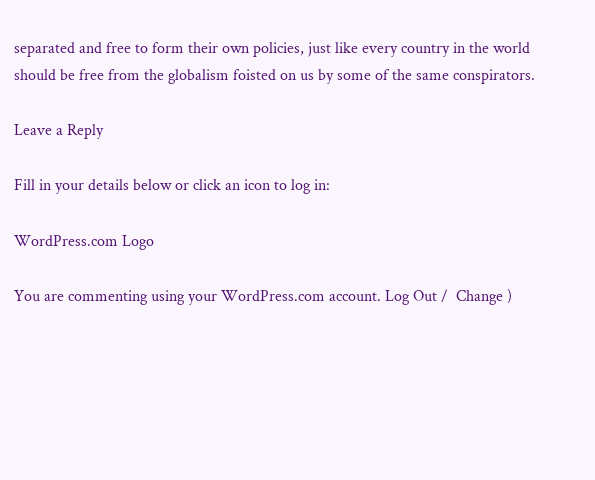separated and free to form their own policies, just like every country in the world should be free from the globalism foisted on us by some of the same conspirators.

Leave a Reply

Fill in your details below or click an icon to log in:

WordPress.com Logo

You are commenting using your WordPress.com account. Log Out /  Change )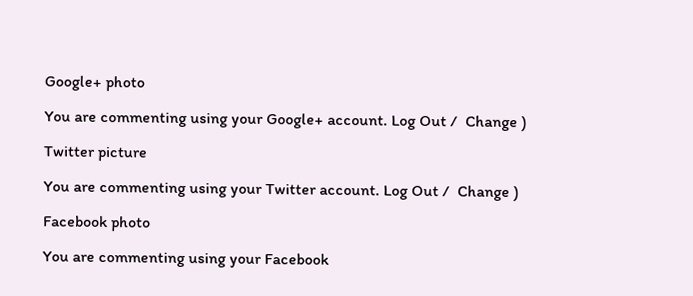Google+ photo

You are commenting using your Google+ account. Log Out /  Change )

Twitter picture

You are commenting using your Twitter account. Log Out /  Change )

Facebook photo

You are commenting using your Facebook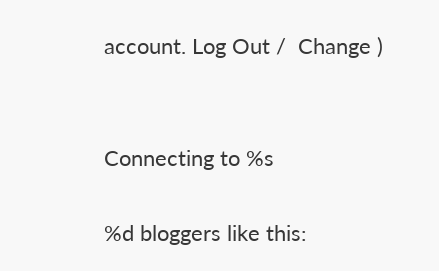account. Log Out /  Change )


Connecting to %s

%d bloggers like this: